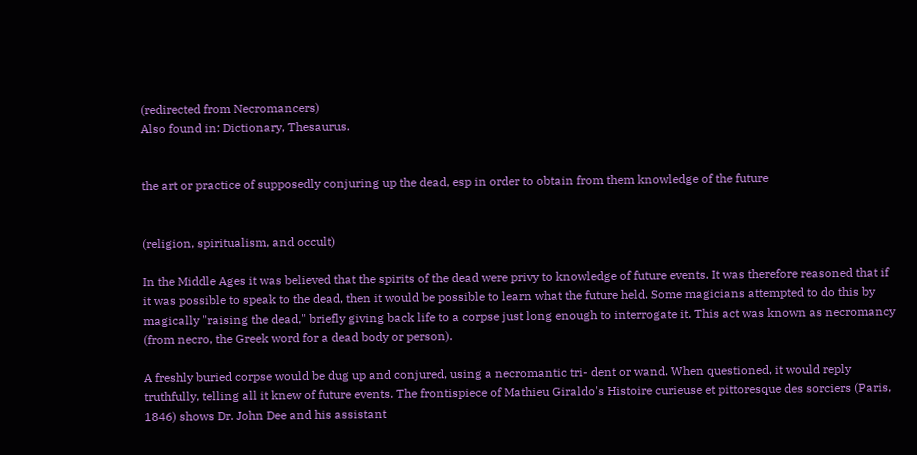(redirected from Necromancers)
Also found in: Dictionary, Thesaurus.


the art or practice of supposedly conjuring up the dead, esp in order to obtain from them knowledge of the future


(religion, spiritualism, and occult)

In the Middle Ages it was believed that the spirits of the dead were privy to knowledge of future events. It was therefore reasoned that if it was possible to speak to the dead, then it would be possible to learn what the future held. Some magicians attempted to do this by magically "raising the dead," briefly giving back life to a corpse just long enough to interrogate it. This act was known as necromancy (from necro, the Greek word for a dead body or person).

A freshly buried corpse would be dug up and conjured, using a necromantic tri- dent or wand. When questioned, it would reply truthfully, telling all it knew of future events. The frontispiece of Mathieu Giraldo's Histoire curieuse et pittoresque des sorciers (Paris, 1846) shows Dr. John Dee and his assistant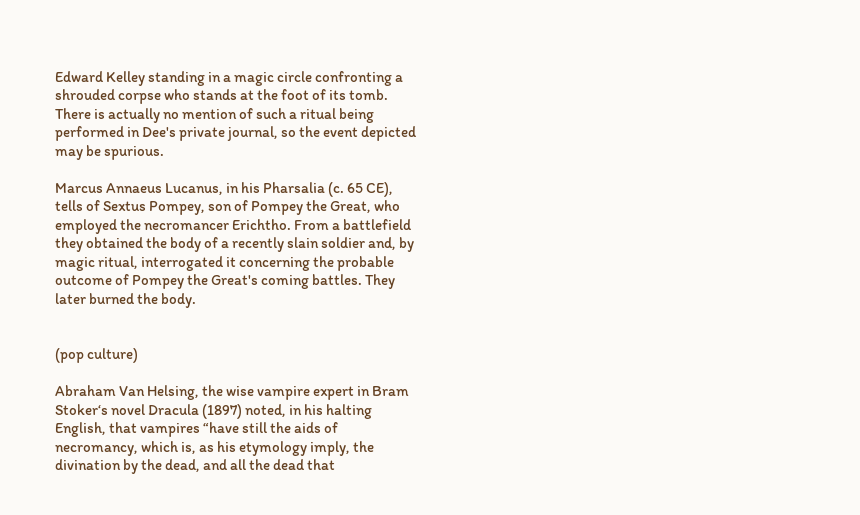Edward Kelley standing in a magic circle confronting a shrouded corpse who stands at the foot of its tomb. There is actually no mention of such a ritual being performed in Dee's private journal, so the event depicted may be spurious.

Marcus Annaeus Lucanus, in his Pharsalia (c. 65 CE), tells of Sextus Pompey, son of Pompey the Great, who employed the necromancer Erichtho. From a battlefield they obtained the body of a recently slain soldier and, by magic ritual, interrogated it concerning the probable outcome of Pompey the Great's coming battles. They later burned the body.


(pop culture)

Abraham Van Helsing, the wise vampire expert in Bram Stoker‘s novel Dracula (1897) noted, in his halting English, that vampires “have still the aids of necromancy, which is, as his etymology imply, the divination by the dead, and all the dead that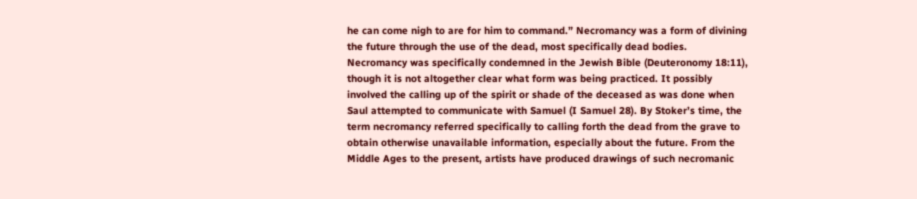he can come nigh to are for him to command.” Necromancy was a form of divining the future through the use of the dead, most specifically dead bodies. Necromancy was specifically condemned in the Jewish Bible (Deuteronomy 18:11), though it is not altogether clear what form was being practiced. It possibly involved the calling up of the spirit or shade of the deceased as was done when Saul attempted to communicate with Samuel (I Samuel 28). By Stoker’s time, the term necromancy referred specifically to calling forth the dead from the grave to obtain otherwise unavailable information, especially about the future. From the Middle Ages to the present, artists have produced drawings of such necromanic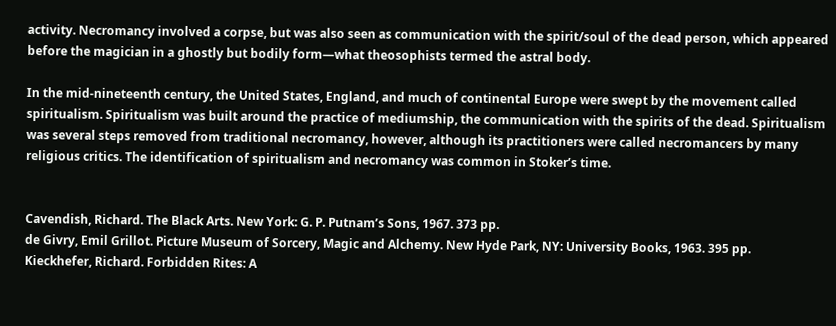activity. Necromancy involved a corpse, but was also seen as communication with the spirit/soul of the dead person, which appeared before the magician in a ghostly but bodily form—what theosophists termed the astral body.

In the mid-nineteenth century, the United States, England, and much of continental Europe were swept by the movement called spiritualism. Spiritualism was built around the practice of mediumship, the communication with the spirits of the dead. Spiritualism was several steps removed from traditional necromancy, however, although its practitioners were called necromancers by many religious critics. The identification of spiritualism and necromancy was common in Stoker’s time.


Cavendish, Richard. The Black Arts. New York: G. P. Putnam’s Sons, 1967. 373 pp.
de Givry, Emil Grillot. Picture Museum of Sorcery, Magic and Alchemy. New Hyde Park, NY: University Books, 1963. 395 pp.
Kieckhefer, Richard. Forbidden Rites: A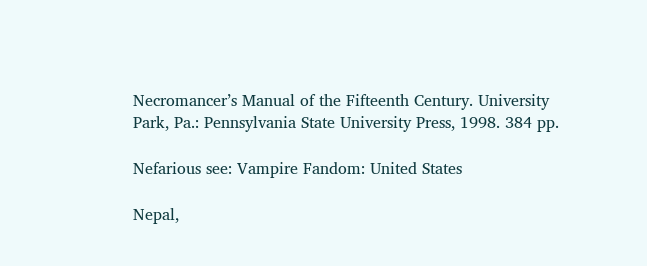Necromancer’s Manual of the Fifteenth Century. University Park, Pa.: Pennsylvania State University Press, 1998. 384 pp.

Nefarious see: Vampire Fandom: United States

Nepal,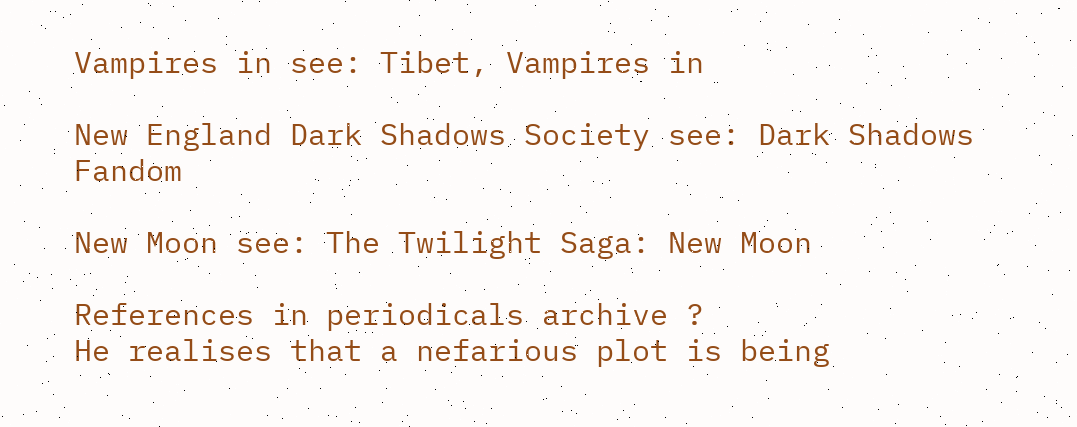Vampires in see: Tibet, Vampires in

New England Dark Shadows Society see: Dark Shadows Fandom

New Moon see: The Twilight Saga: New Moon

References in periodicals archive ?
He realises that a nefarious plot is being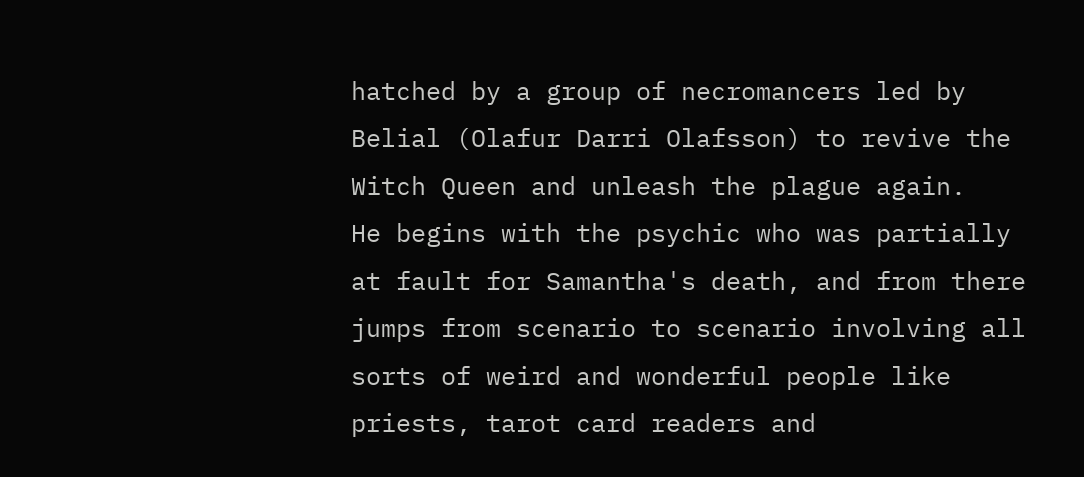hatched by a group of necromancers led by Belial (Olafur Darri Olafsson) to revive the Witch Queen and unleash the plague again.
He begins with the psychic who was partially at fault for Samantha's death, and from there jumps from scenario to scenario involving all sorts of weird and wonderful people like priests, tarot card readers and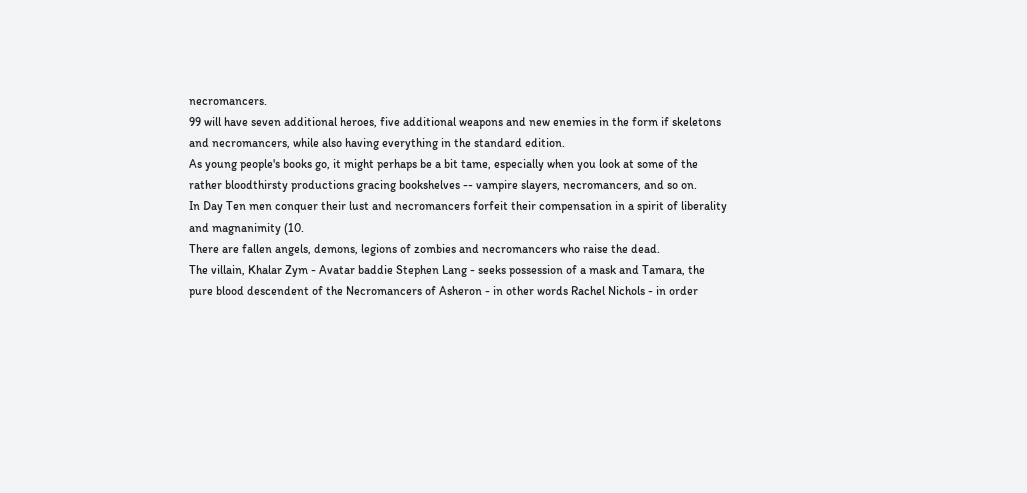necromancers.
99 will have seven additional heroes, five additional weapons and new enemies in the form if skeletons and necromancers, while also having everything in the standard edition.
As young people's books go, it might perhaps be a bit tame, especially when you look at some of the rather bloodthirsty productions gracing bookshelves -- vampire slayers, necromancers, and so on.
In Day Ten men conquer their lust and necromancers forfeit their compensation in a spirit of liberality and magnanimity (10.
There are fallen angels, demons, legions of zombies and necromancers who raise the dead.
The villain, Khalar Zym - Avatar baddie Stephen Lang - seeks possession of a mask and Tamara, the pure blood descendent of the Necromancers of Asheron - in other words Rachel Nichols - in order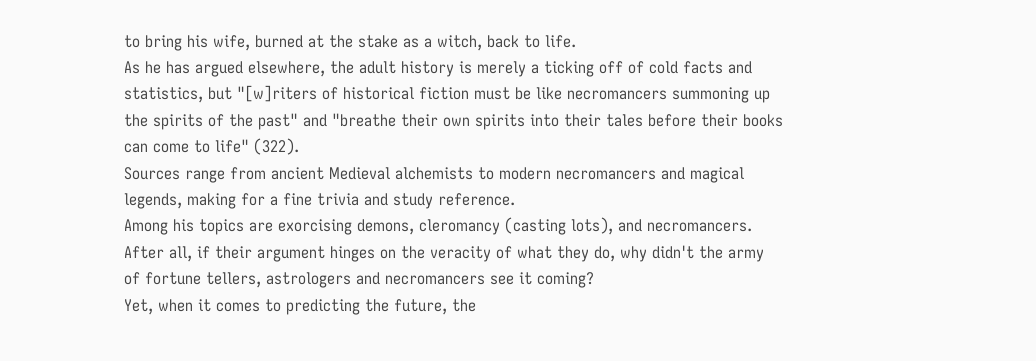to bring his wife, burned at the stake as a witch, back to life.
As he has argued elsewhere, the adult history is merely a ticking off of cold facts and statistics, but "[w]riters of historical fiction must be like necromancers summoning up the spirits of the past" and "breathe their own spirits into their tales before their books can come to life" (322).
Sources range from ancient Medieval alchemists to modern necromancers and magical legends, making for a fine trivia and study reference.
Among his topics are exorcising demons, cleromancy (casting lots), and necromancers.
After all, if their argument hinges on the veracity of what they do, why didn't the army of fortune tellers, astrologers and necromancers see it coming?
Yet, when it comes to predicting the future, the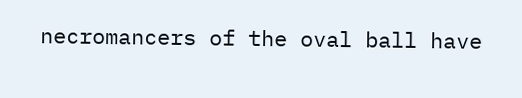necromancers of the oval ball have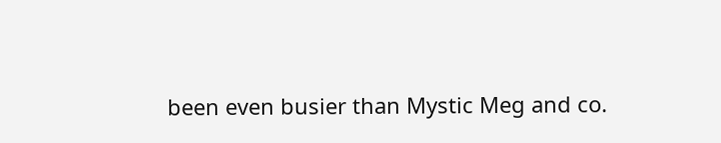been even busier than Mystic Meg and co.